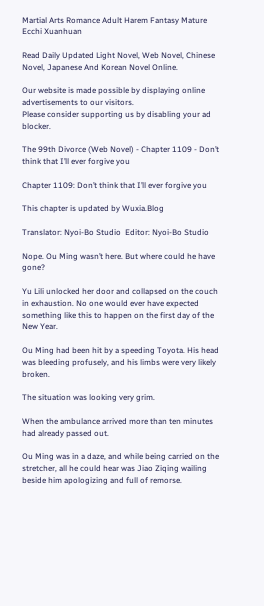Martial Arts Romance Adult Harem Fantasy Mature Ecchi Xuanhuan

Read Daily Updated Light Novel, Web Novel, Chinese Novel, Japanese And Korean Novel Online.

Our website is made possible by displaying online advertisements to our visitors.
Please consider supporting us by disabling your ad blocker.

The 99th Divorce (Web Novel) - Chapter 1109 - Don’t think that I’ll ever forgive you

Chapter 1109: Don’t think that I’ll ever forgive you

This chapter is updated by Wuxia.Blog

Translator: Nyoi-Bo Studio  Editor: Nyoi-Bo Studio

Nope. Ou Ming wasn’t here. But where could he have gone?

Yu Lili unlocked her door and collapsed on the couch in exhaustion. No one would ever have expected something like this to happen on the first day of the New Year.

Ou Ming had been hit by a speeding Toyota. His head was bleeding profusely, and his limbs were very likely broken.

The situation was looking very grim.

When the ambulance arrived more than ten minutes had already passed out.

Ou Ming was in a daze, and while being carried on the stretcher, all he could hear was Jiao Ziqing wailing beside him apologizing and full of remorse.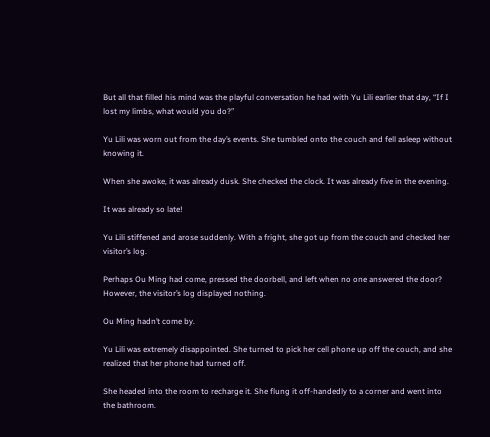But all that filled his mind was the playful conversation he had with Yu Lili earlier that day, “If I lost my limbs, what would you do?”

Yu Lili was worn out from the day’s events. She tumbled onto the couch and fell asleep without knowing it.

When she awoke, it was already dusk. She checked the clock. It was already five in the evening.

It was already so late!

Yu Lili stiffened and arose suddenly. With a fright, she got up from the couch and checked her visitor’s log.

Perhaps Ou Ming had come, pressed the doorbell, and left when no one answered the door? However, the visitor’s log displayed nothing.

Ou Ming hadn’t come by.

Yu Lili was extremely disappointed. She turned to pick her cell phone up off the couch, and she realized that her phone had turned off.

She headed into the room to recharge it. She flung it off-handedly to a corner and went into the bathroom.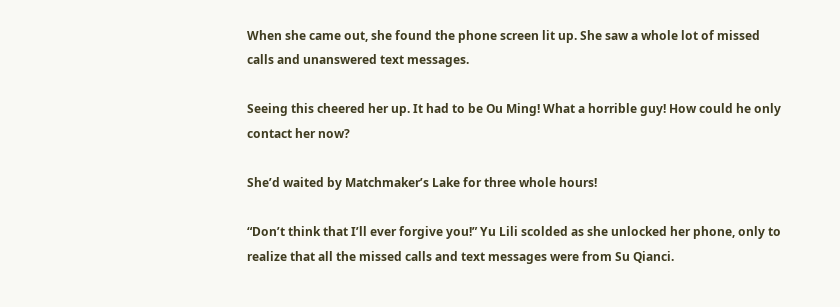When she came out, she found the phone screen lit up. She saw a whole lot of missed calls and unanswered text messages.

Seeing this cheered her up. It had to be Ou Ming! What a horrible guy! How could he only contact her now?

She’d waited by Matchmaker’s Lake for three whole hours!

“Don’t think that I’ll ever forgive you!” Yu Lili scolded as she unlocked her phone, only to realize that all the missed calls and text messages were from Su Qianci.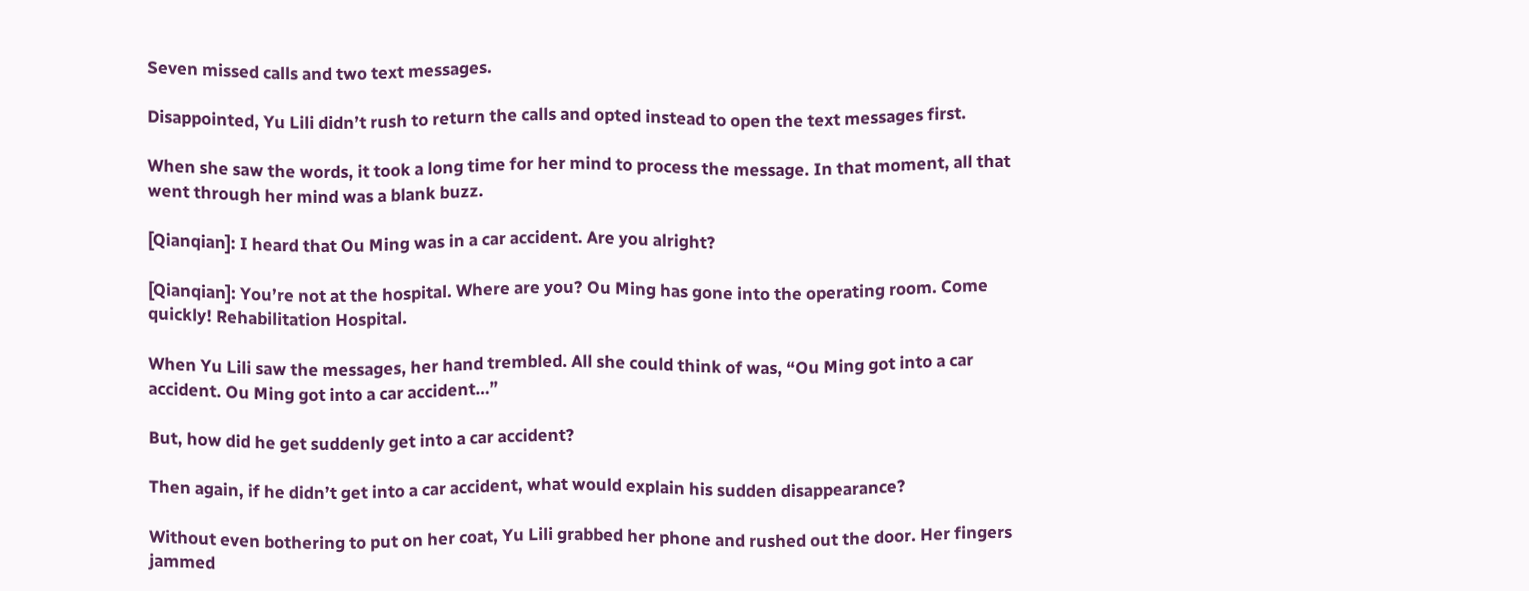Seven missed calls and two text messages.

Disappointed, Yu Lili didn’t rush to return the calls and opted instead to open the text messages first.

When she saw the words, it took a long time for her mind to process the message. In that moment, all that went through her mind was a blank buzz.

[Qianqian]: I heard that Ou Ming was in a car accident. Are you alright?

[Qianqian]: You’re not at the hospital. Where are you? Ou Ming has gone into the operating room. Come quickly! Rehabilitation Hospital.

When Yu Lili saw the messages, her hand trembled. All she could think of was, “Ou Ming got into a car accident. Ou Ming got into a car accident…”

But, how did he get suddenly get into a car accident?

Then again, if he didn’t get into a car accident, what would explain his sudden disappearance?

Without even bothering to put on her coat, Yu Lili grabbed her phone and rushed out the door. Her fingers jammed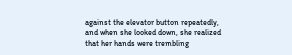against the elevator button repeatedly, and when she looked down, she realized that her hands were trembling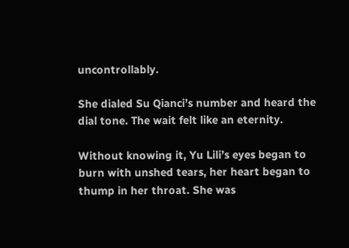uncontrollably.

She dialed Su Qianci’s number and heard the dial tone. The wait felt like an eternity.

Without knowing it, Yu Lili’s eyes began to burn with unshed tears, her heart began to thump in her throat. She was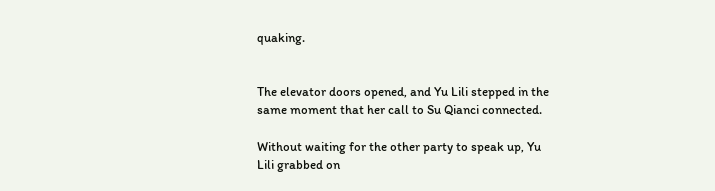quaking.


The elevator doors opened, and Yu Lili stepped in the same moment that her call to Su Qianci connected.

Without waiting for the other party to speak up, Yu Lili grabbed on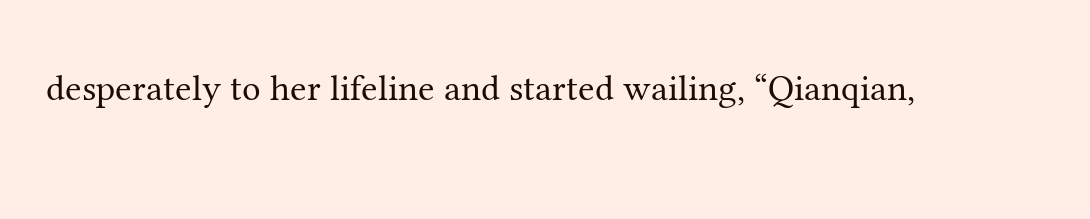desperately to her lifeline and started wailing, “Qianqian,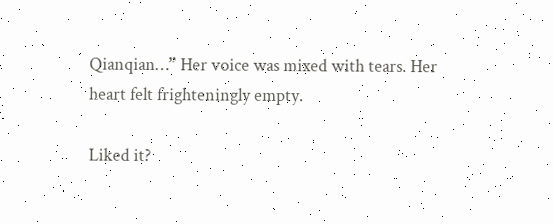Qianqian…” Her voice was mixed with tears. Her heart felt frighteningly empty.

Liked it?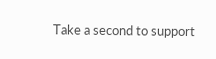Take a second to support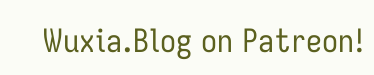Wuxia.Blog on Patreon!